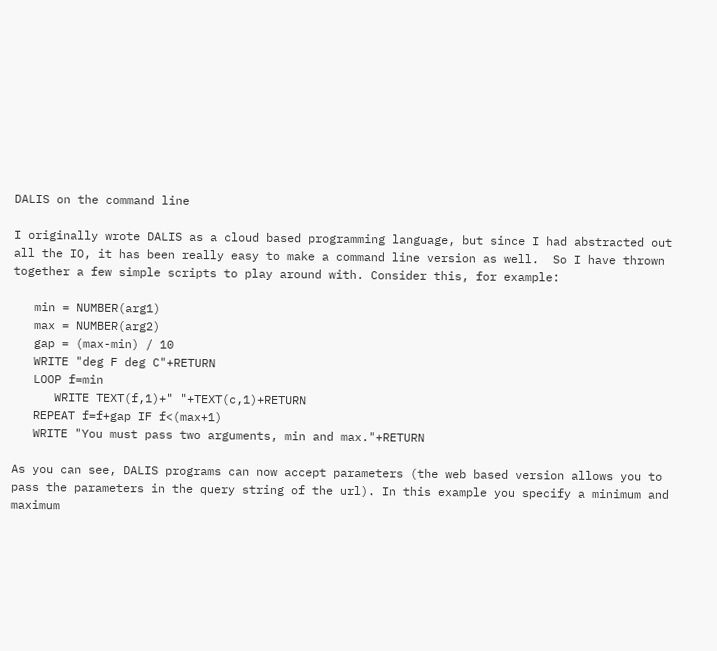DALIS on the command line

I originally wrote DALIS as a cloud based programming language, but since I had abstracted out all the IO, it has been really easy to make a command line version as well.  So I have thrown together a few simple scripts to play around with. Consider this, for example:

   min = NUMBER(arg1)
   max = NUMBER(arg2)
   gap = (max-min) / 10
   WRITE "deg F deg C"+RETURN
   LOOP f=min
      WRITE TEXT(f,1)+" "+TEXT(c,1)+RETURN
   REPEAT f=f+gap IF f<(max+1)
   WRITE "You must pass two arguments, min and max."+RETURN

As you can see, DALIS programs can now accept parameters (the web based version allows you to pass the parameters in the query string of the url). In this example you specify a minimum and maximum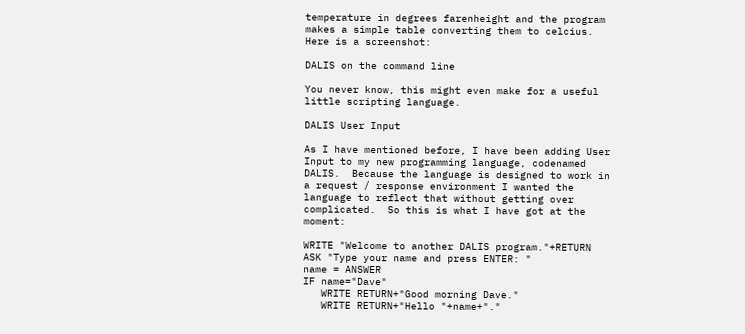temperature in degrees farenheight and the program makes a simple table converting them to celcius.  Here is a screenshot:

DALIS on the command line

You never know, this might even make for a useful little scripting language.

DALIS User Input

As I have mentioned before, I have been adding User Input to my new programming language, codenamed DALIS.  Because the language is designed to work in a request / response environment I wanted the language to reflect that without getting over complicated.  So this is what I have got at the moment:

WRITE "Welcome to another DALIS program."+RETURN
ASK "Type your name and press ENTER: "
name = ANSWER
IF name="Dave"
   WRITE RETURN+"Good morning Dave."
   WRITE RETURN+"Hello "+name+"."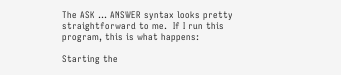The ASK ... ANSWER syntax looks pretty straightforward to me.  If I run this program, this is what happens:

Starting the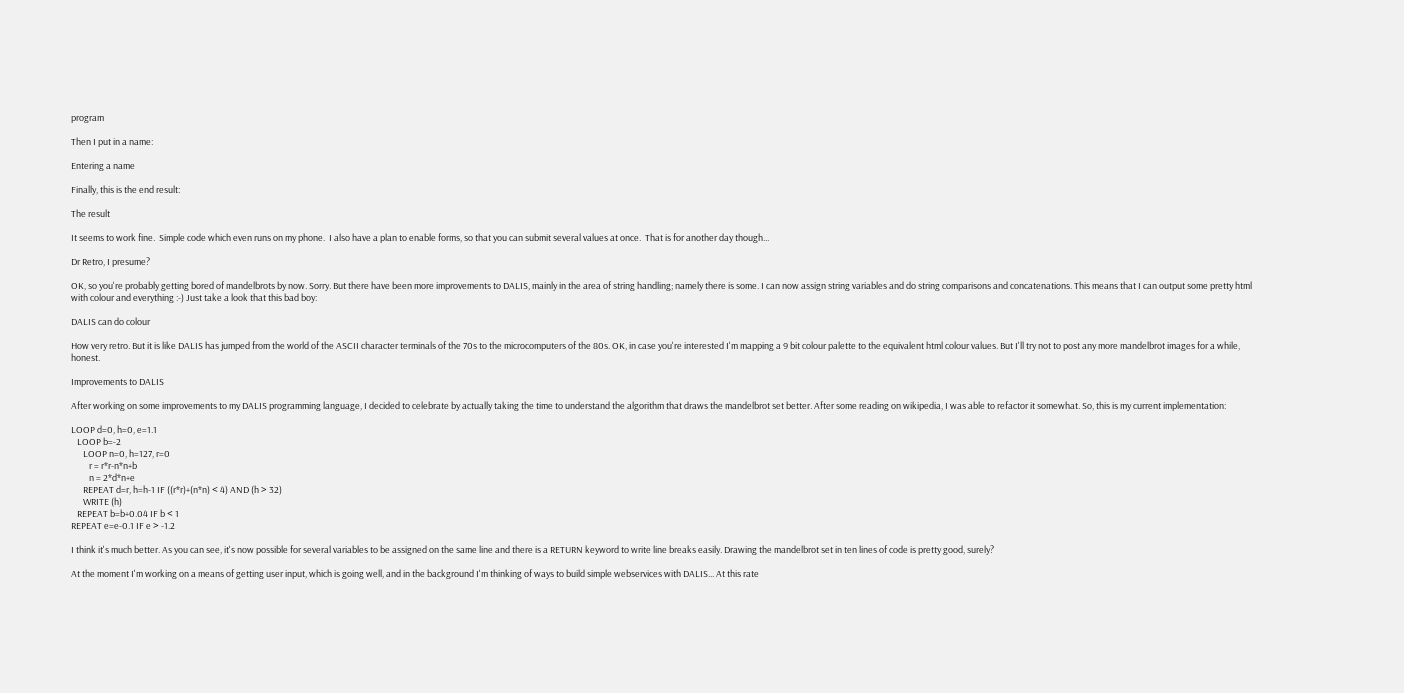program

Then I put in a name:

Entering a name

Finally, this is the end result:

The result

It seems to work fine.  Simple code which even runs on my phone.  I also have a plan to enable forms, so that you can submit several values at once.  That is for another day though...

Dr Retro, I presume?

OK, so you're probably getting bored of mandelbrots by now. Sorry. But there have been more improvements to DALIS, mainly in the area of string handling; namely there is some. I can now assign string variables and do string comparisons and concatenations. This means that I can output some pretty html with colour and everything :-) Just take a look that this bad boy:

DALIS can do colour

How very retro. But it is like DALIS has jumped from the world of the ASCII character terminals of the 70s to the microcomputers of the 80s. OK, in case you're interested I'm mapping a 9 bit colour palette to the equivalent html colour values. But I'll try not to post any more mandelbrot images for a while, honest.

Improvements to DALIS

After working on some improvements to my DALIS programming language, I decided to celebrate by actually taking the time to understand the algorithm that draws the mandelbrot set better. After some reading on wikipedia, I was able to refactor it somewhat. So, this is my current implementation:

LOOP d=0, h=0, e=1.1
   LOOP b=-2
      LOOP n=0, h=127, r=0
         r = r*r-n*n+b
         n = 2*d*n+e
      REPEAT d=r, h=h-1 IF ((r*r)+(n*n) < 4) AND (h > 32)
      WRITE (h)
   REPEAT b=b+0.04 IF b < 1
REPEAT e=e-0.1 IF e > -1.2

I think it's much better. As you can see, it's now possible for several variables to be assigned on the same line and there is a RETURN keyword to write line breaks easily. Drawing the mandelbrot set in ten lines of code is pretty good, surely?

At the moment I'm working on a means of getting user input, which is going well, and in the background I'm thinking of ways to build simple webservices with DALIS... At this rate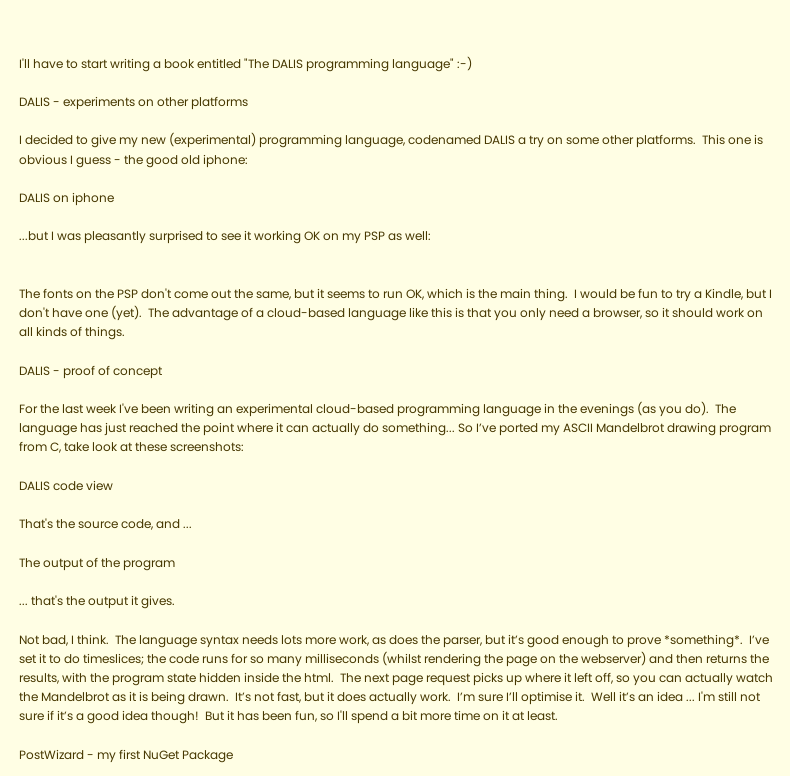I'll have to start writing a book entitled "The DALIS programming language" :-)

DALIS - experiments on other platforms

I decided to give my new (experimental) programming language, codenamed DALIS a try on some other platforms.  This one is obvious I guess - the good old iphone:

DALIS on iphone

...but I was pleasantly surprised to see it working OK on my PSP as well:


The fonts on the PSP don't come out the same, but it seems to run OK, which is the main thing.  I would be fun to try a Kindle, but I don't have one (yet).  The advantage of a cloud-based language like this is that you only need a browser, so it should work on all kinds of things.

DALIS - proof of concept

For the last week I've been writing an experimental cloud-based programming language in the evenings (as you do).  The language has just reached the point where it can actually do something... So I’ve ported my ASCII Mandelbrot drawing program from C, take look at these screenshots:

DALIS code view

That's the source code, and ...

The output of the program

... that's the output it gives.

Not bad, I think.  The language syntax needs lots more work, as does the parser, but it’s good enough to prove *something*.  I’ve set it to do timeslices; the code runs for so many milliseconds (whilst rendering the page on the webserver) and then returns the results, with the program state hidden inside the html.  The next page request picks up where it left off, so you can actually watch the Mandelbrot as it is being drawn.  It’s not fast, but it does actually work.  I’m sure I’ll optimise it.  Well it’s an idea ... I'm still not sure if it’s a good idea though!  But it has been fun, so I'll spend a bit more time on it at least.

PostWizard - my first NuGet Package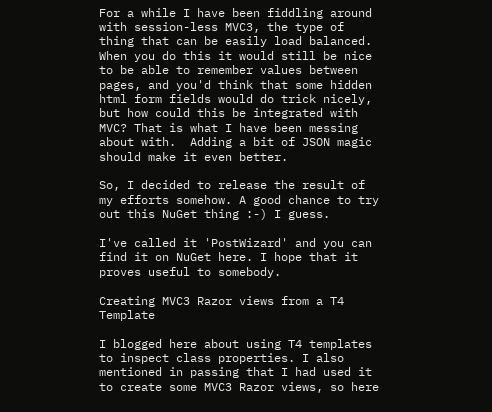For a while I have been fiddling around with session-less MVC3, the type of thing that can be easily load balanced. When you do this it would still be nice to be able to remember values between pages, and you'd think that some hidden html form fields would do trick nicely, but how could this be integrated with MVC? That is what I have been messing about with.  Adding a bit of JSON magic should make it even better.

So, I decided to release the result of my efforts somehow. A good chance to try out this NuGet thing :-) I guess.

I've called it 'PostWizard' and you can find it on NuGet here. I hope that it proves useful to somebody.

Creating MVC3 Razor views from a T4 Template

I blogged here about using T4 templates to inspect class properties. I also mentioned in passing that I had used it to create some MVC3 Razor views, so here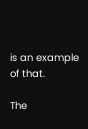is an example of that.

The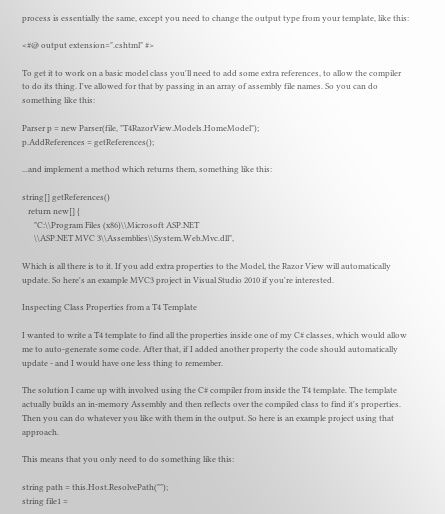process is essentially the same, except you need to change the output type from your template, like this:

<#@ output extension=".cshtml" #>

To get it to work on a basic model class you'll need to add some extra references, to allow the compiler to do its thing. I've allowed for that by passing in an array of assembly file names. So you can do something like this:

Parser p = new Parser(file, "T4RazorView.Models.HomeModel");
p.AddReferences = getReferences();

...and implement a method which returns them, something like this:

string[] getReferences()
   return new[] {
      "C:\\Program Files (x86)\\Microsoft ASP.NET
      \\ASP.NET MVC 3\\Assemblies\\System.Web.Mvc.dll",

Which is all there is to it. If you add extra properties to the Model, the Razor View will automatically update. So here's an example MVC3 project in Visual Studio 2010 if you're interested.

Inspecting Class Properties from a T4 Template

I wanted to write a T4 template to find all the properties inside one of my C# classes, which would allow me to auto-generate some code. After that, if I added another property the code should automatically update - and I would have one less thing to remember.

The solution I came up with involved using the C# compiler from inside the T4 template. The template actually builds an in-memory Assembly and then reflects over the compiled class to find it's properties. Then you can do whatever you like with them in the output. So here is an example project using that approach.

This means that you only need to do something like this:

string path = this.Host.ResolvePath("");
string file1 =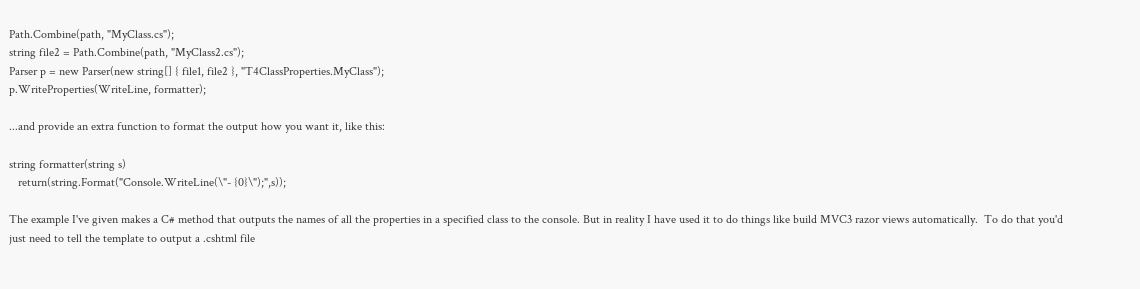Path.Combine(path, "MyClass.cs");
string file2 = Path.Combine(path, "MyClass2.cs");
Parser p = new Parser(new string[] { file1, file2 }, "T4ClassProperties.MyClass");
p.WriteProperties(WriteLine, formatter);

...and provide an extra function to format the output how you want it, like this:

string formatter(string s)
   return(string.Format("Console.WriteLine(\"- {0}\");",s));

The example I've given makes a C# method that outputs the names of all the properties in a specified class to the console. But in reality I have used it to do things like build MVC3 razor views automatically.  To do that you'd just need to tell the template to output a .cshtml file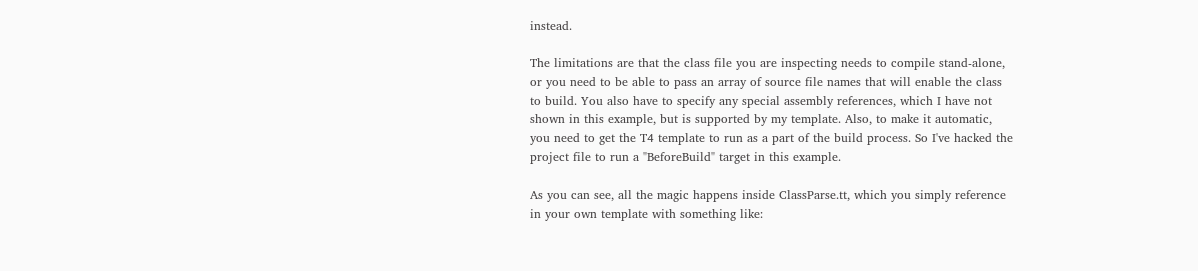instead.

The limitations are that the class file you are inspecting needs to compile stand-alone, or you need to be able to pass an array of source file names that will enable the class to build. You also have to specify any special assembly references, which I have not shown in this example, but is supported by my template. Also, to make it automatic, you need to get the T4 template to run as a part of the build process. So I've hacked the project file to run a "BeforeBuild" target in this example.

As you can see, all the magic happens inside ClassParse.tt, which you simply reference in your own template with something like: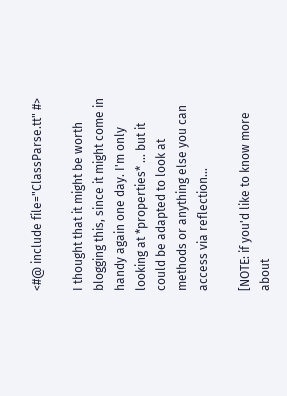<#@ include file="ClassParse.tt" #>

I thought that it might be worth blogging this, since it might come in handy again one day. I'm only looking at *properties* ... but it could be adapted to look at methods or anything else you can access via reflection...

[NOTE: if you'd like to know more about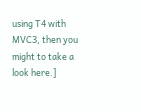using T4 with MVC3, then you might to take a look here.]